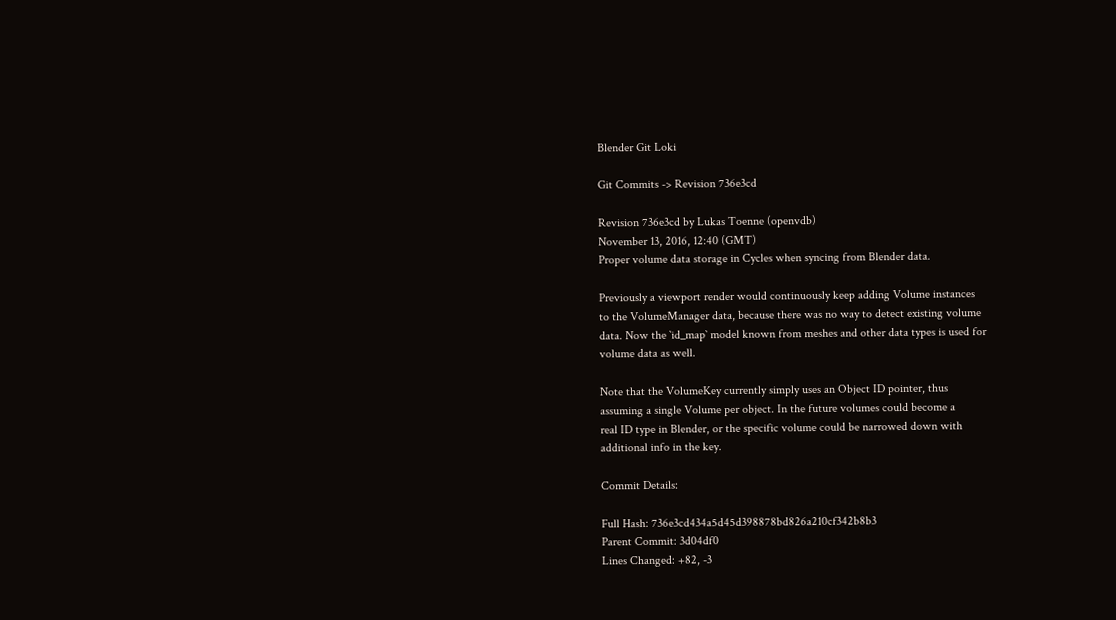Blender Git Loki

Git Commits -> Revision 736e3cd

Revision 736e3cd by Lukas Toenne (openvdb)
November 13, 2016, 12:40 (GMT)
Proper volume data storage in Cycles when syncing from Blender data.

Previously a viewport render would continuously keep adding Volume instances
to the VolumeManager data, because there was no way to detect existing volume
data. Now the `id_map` model known from meshes and other data types is used for
volume data as well.

Note that the VolumeKey currently simply uses an Object ID pointer, thus
assuming a single Volume per object. In the future volumes could become a
real ID type in Blender, or the specific volume could be narrowed down with
additional info in the key.

Commit Details:

Full Hash: 736e3cd434a5d45d398878bd826a210cf342b8b3
Parent Commit: 3d04df0
Lines Changed: +82, -3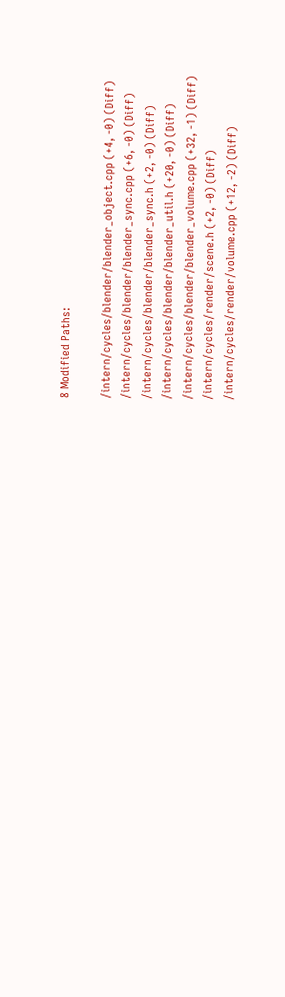8 Modified Paths:

/intern/cycles/blender/blender_object.cpp (+4, -0) (Diff)
/intern/cycles/blender/blender_sync.cpp (+6, -0) (Diff)
/intern/cycles/blender/blender_sync.h (+2, -0) (Diff)
/intern/cycles/blender/blender_util.h (+20, -0) (Diff)
/intern/cycles/blender/blender_volume.cpp (+32, -1) (Diff)
/intern/cycles/render/scene.h (+2, -0) (Diff)
/intern/cycles/render/volume.cpp (+12, -2) (Diff)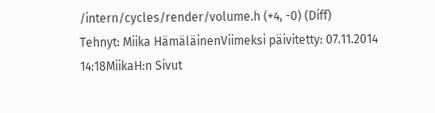/intern/cycles/render/volume.h (+4, -0) (Diff)
Tehnyt: Miika HämäläinenViimeksi päivitetty: 07.11.2014 14:18MiikaH:n Sivut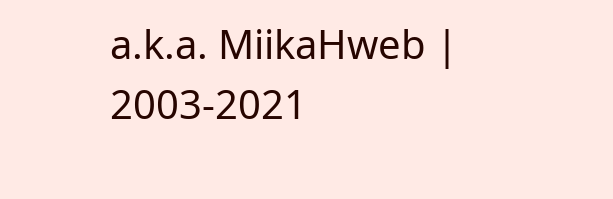a.k.a. MiikaHweb | 2003-2021